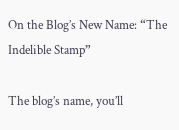On the Blog’s New Name: “The Indelible Stamp”

The blog’s name, you’ll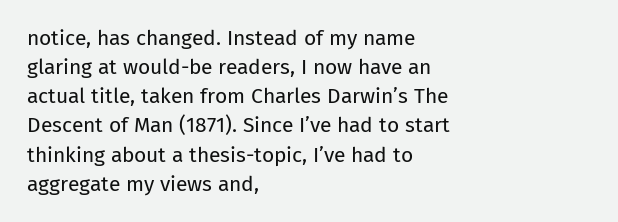notice, has changed. Instead of my name glaring at would-be readers, I now have an actual title, taken from Charles Darwin’s The Descent of Man (1871). Since I’ve had to start thinking about a thesis-topic, I’ve had to aggregate my views and,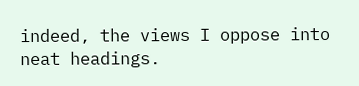indeed, the views I oppose into neat headings.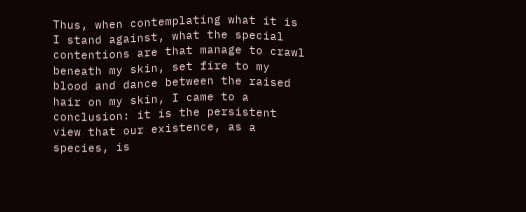Thus, when contemplating what it is I stand against, what the special contentions are that manage to crawl beneath my skin, set fire to my blood and dance between the raised hair on my skin, I came to a conclusion: it is the persistent view that our existence, as a species, is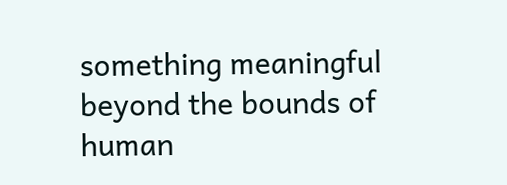something meaningful beyond the bounds of human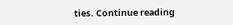ties. Continue reading